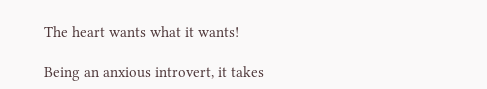The heart wants what it wants!

Being an anxious introvert, it takes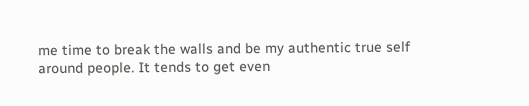me time to break the walls and be my authentic true self around people. It tends to get even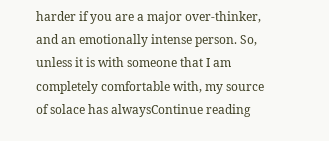harder if you are a major over-thinker, and an emotionally intense person. So, unless it is with someone that I am completely comfortable with, my source of solace has alwaysContinue reading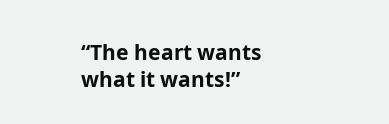“The heart wants what it wants!”